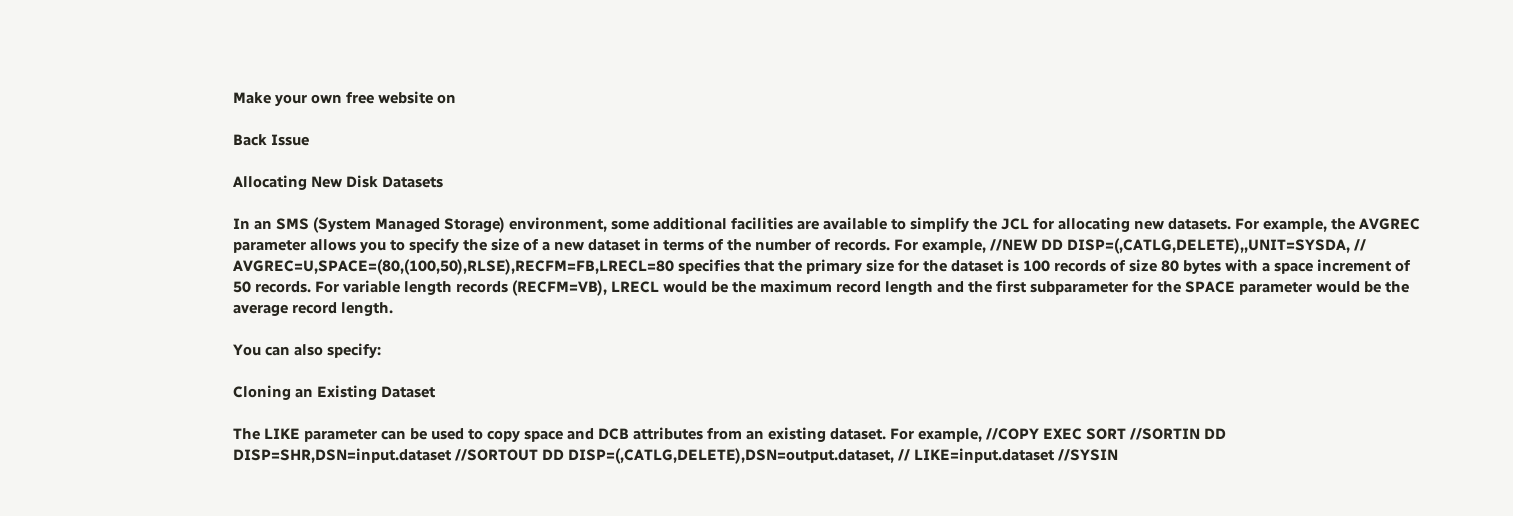Make your own free website on

Back Issue

Allocating New Disk Datasets

In an SMS (System Managed Storage) environment, some additional facilities are available to simplify the JCL for allocating new datasets. For example, the AVGREC parameter allows you to specify the size of a new dataset in terms of the number of records. For example, //NEW DD DISP=(,CATLG,DELETE),,UNIT=SYSDA, // AVGREC=U,SPACE=(80,(100,50),RLSE),RECFM=FB,LRECL=80 specifies that the primary size for the dataset is 100 records of size 80 bytes with a space increment of 50 records. For variable length records (RECFM=VB), LRECL would be the maximum record length and the first subparameter for the SPACE parameter would be the average record length.

You can also specify:

Cloning an Existing Dataset

The LIKE parameter can be used to copy space and DCB attributes from an existing dataset. For example, //COPY EXEC SORT //SORTIN DD DISP=SHR,DSN=input.dataset //SORTOUT DD DISP=(,CATLG,DELETE),DSN=output.dataset, // LIKE=input.dataset //SYSIN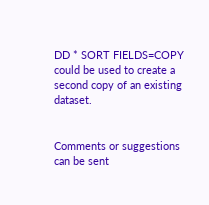DD * SORT FIELDS=COPY could be used to create a second copy of an existing dataset.


Comments or suggestions can be sent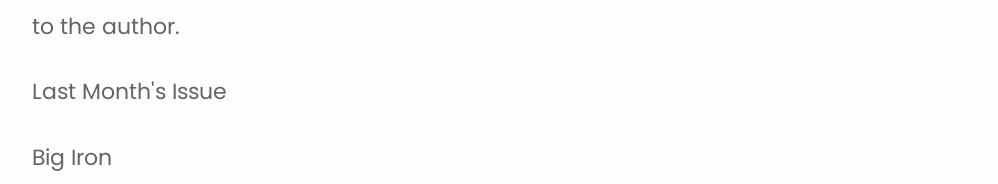to the author.

Last Month's Issue

Big Iron